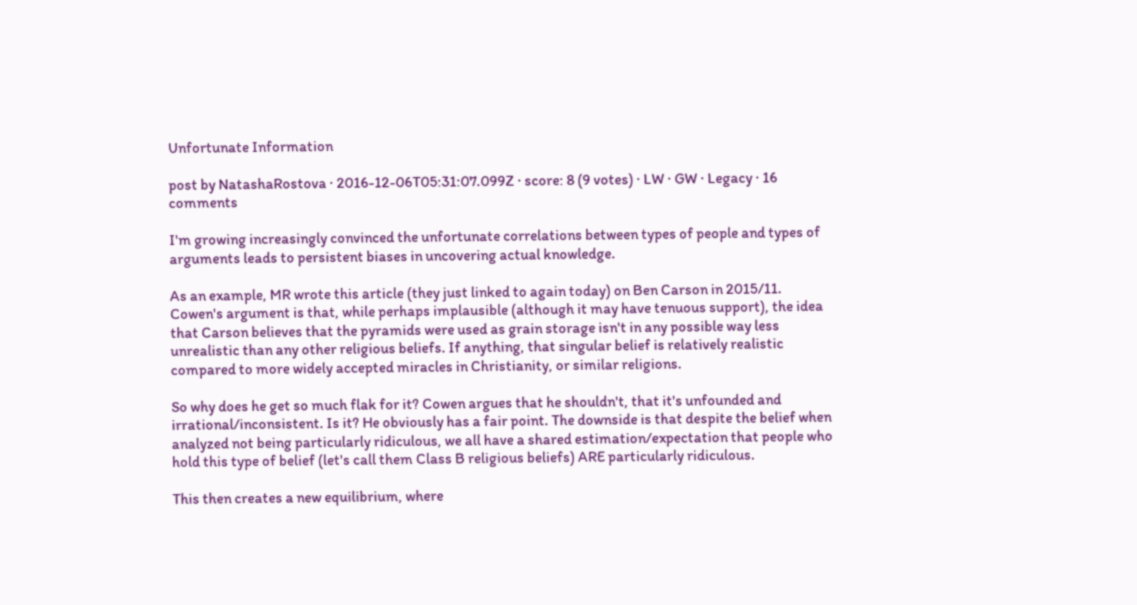Unfortunate Information

post by NatashaRostova · 2016-12-06T05:31:07.099Z · score: 8 (9 votes) · LW · GW · Legacy · 16 comments

I'm growing increasingly convinced the unfortunate correlations between types of people and types of arguments leads to persistent biases in uncovering actual knowledge.

As an example, MR wrote this article (they just linked to again today) on Ben Carson in 2015/11. Cowen's argument is that, while perhaps implausible (although it may have tenuous support), the idea that Carson believes that the pyramids were used as grain storage isn't in any possible way less unrealistic than any other religious beliefs. If anything, that singular belief is relatively realistic compared to more widely accepted miracles in Christianity, or similar religions.

So why does he get so much flak for it? Cowen argues that he shouldn't, that it's unfounded and irrational/inconsistent. Is it? He obviously has a fair point. The downside is that despite the belief when analyzed not being particularly ridiculous, we all have a shared estimation/expectation that people who hold this type of belief (let's call them Class B religious beliefs) ARE particularly ridiculous.

This then creates a new equilibrium, where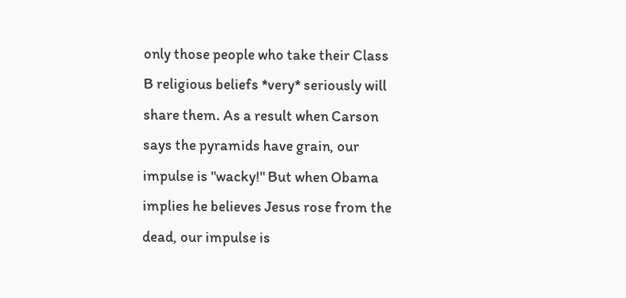only those people who take their Class B religious beliefs *very* seriously will share them. As a result when Carson says the pyramids have grain, our impulse is "wacky!" But when Obama implies he believes Jesus rose from the dead, our impulse is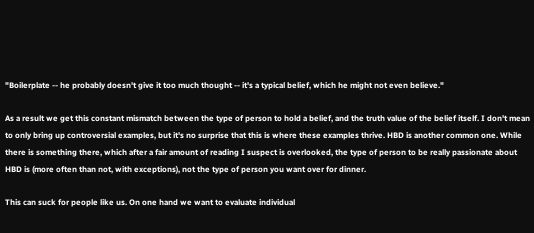"Boilerplate -- he probably doesn't give it too much thought -- it's a typical belief, which he might not even believe."

As a result we get this constant mismatch between the type of person to hold a belief, and the truth value of the belief itself. I don't mean to only bring up controversial examples, but it's no surprise that this is where these examples thrive. HBD is another common one. While there is something there, which after a fair amount of reading I suspect is overlooked, the type of person to be really passionate about HBD is (more often than not, with exceptions), not the type of person you want over for dinner.

This can suck for people like us. On one hand we want to evaluate individual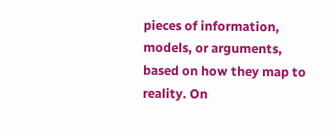pieces of information, models, or arguments, based on how they map to reality. On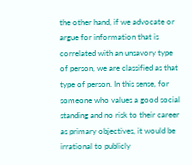the other hand, if we advocate or argue for information that is correlated with an unsavory type of person, we are classified as that type of person. In this sense, for someone who values a good social standing and no risk to their career as primary objectives, it would be irrational to publicly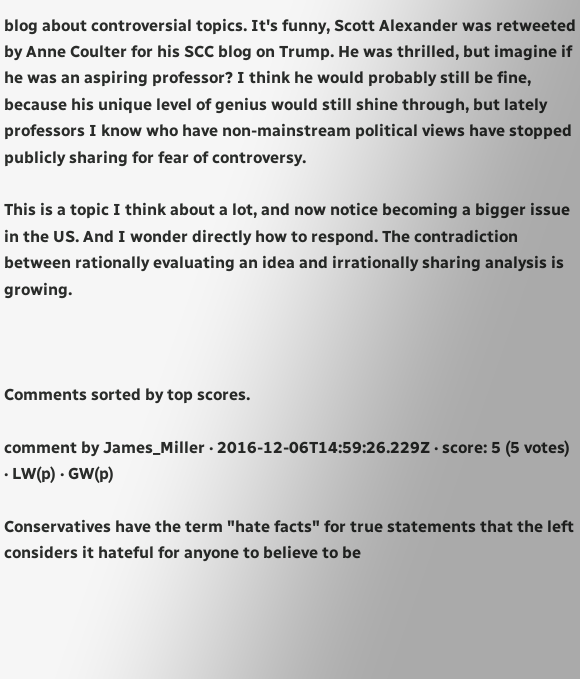blog about controversial topics. It's funny, Scott Alexander was retweeted by Anne Coulter for his SCC blog on Trump. He was thrilled, but imagine if he was an aspiring professor? I think he would probably still be fine, because his unique level of genius would still shine through, but lately professors I know who have non-mainstream political views have stopped publicly sharing for fear of controversy.

This is a topic I think about a lot, and now notice becoming a bigger issue in the US. And I wonder directly how to respond. The contradiction between rationally evaluating an idea and irrationally sharing analysis is growing.



Comments sorted by top scores.

comment by James_Miller · 2016-12-06T14:59:26.229Z · score: 5 (5 votes) · LW(p) · GW(p)

Conservatives have the term "hate facts" for true statements that the left considers it hateful for anyone to believe to be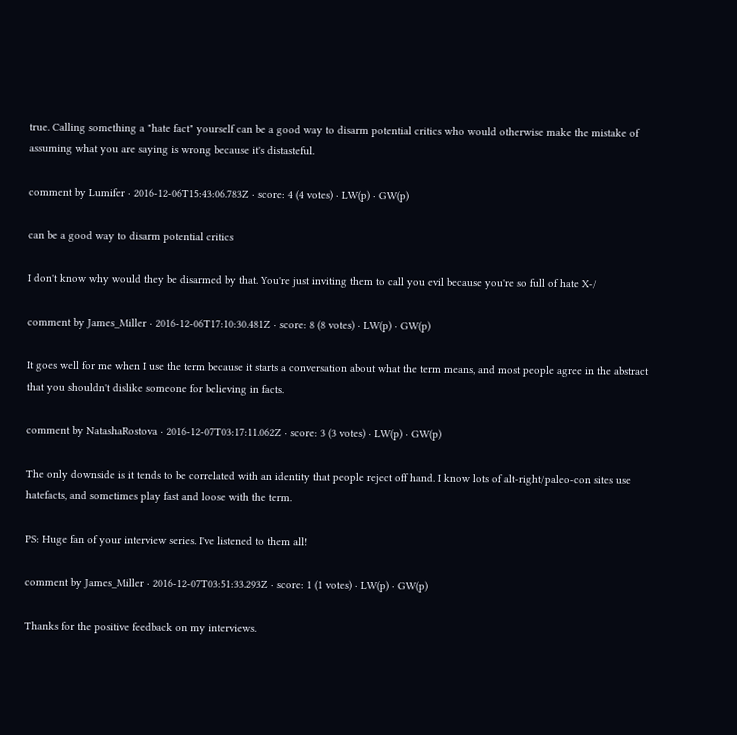true. Calling something a "hate fact" yourself can be a good way to disarm potential critics who would otherwise make the mistake of assuming what you are saying is wrong because it's distasteful.

comment by Lumifer · 2016-12-06T15:43:06.783Z · score: 4 (4 votes) · LW(p) · GW(p)

can be a good way to disarm potential critics

I don't know why would they be disarmed by that. You're just inviting them to call you evil because you're so full of hate X-/

comment by James_Miller · 2016-12-06T17:10:30.481Z · score: 8 (8 votes) · LW(p) · GW(p)

It goes well for me when I use the term because it starts a conversation about what the term means, and most people agree in the abstract that you shouldn't dislike someone for believing in facts.

comment by NatashaRostova · 2016-12-07T03:17:11.062Z · score: 3 (3 votes) · LW(p) · GW(p)

The only downside is it tends to be correlated with an identity that people reject off hand. I know lots of alt-right/paleo-con sites use hatefacts, and sometimes play fast and loose with the term.

PS: Huge fan of your interview series. I've listened to them all!

comment by James_Miller · 2016-12-07T03:51:33.293Z · score: 1 (1 votes) · LW(p) · GW(p)

Thanks for the positive feedback on my interviews.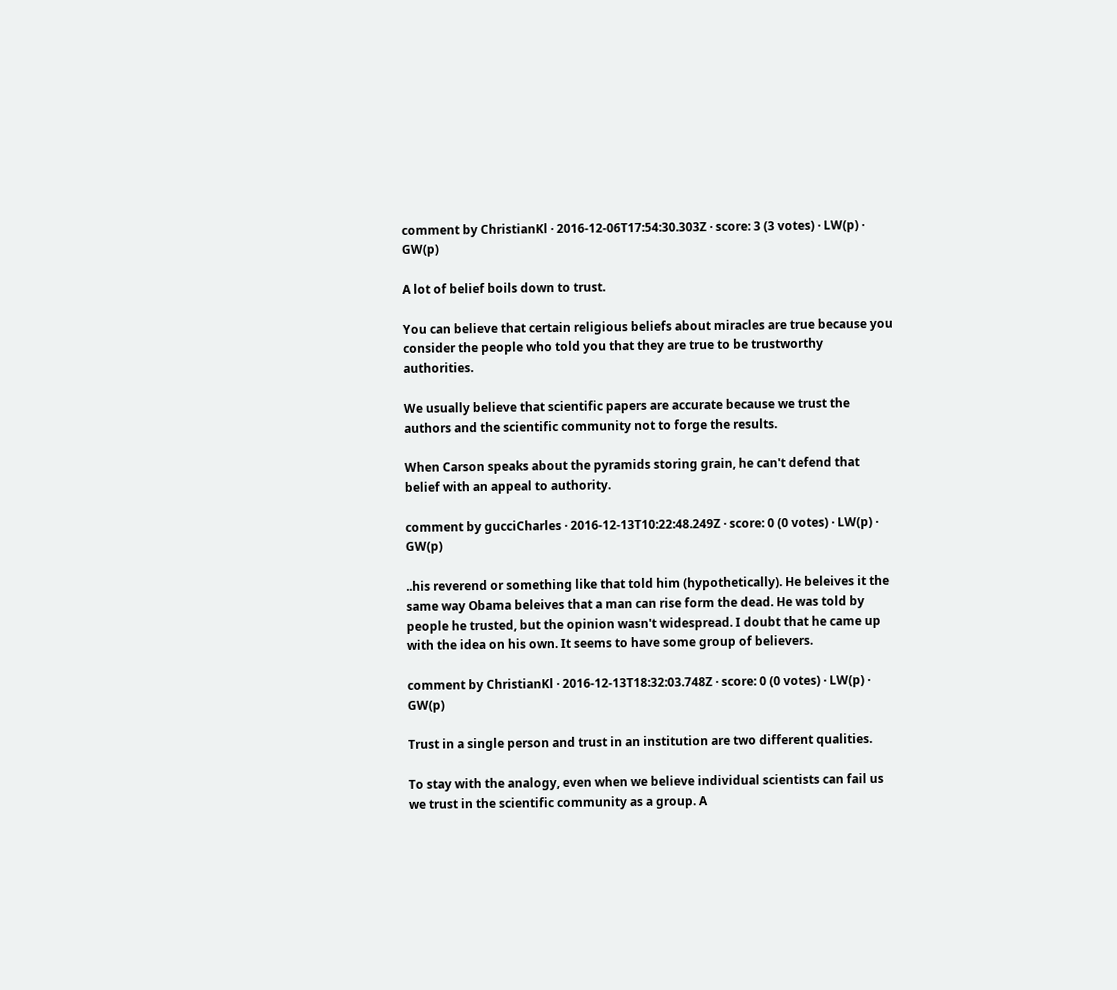comment by ChristianKl · 2016-12-06T17:54:30.303Z · score: 3 (3 votes) · LW(p) · GW(p)

A lot of belief boils down to trust.

You can believe that certain religious beliefs about miracles are true because you consider the people who told you that they are true to be trustworthy authorities.

We usually believe that scientific papers are accurate because we trust the authors and the scientific community not to forge the results.

When Carson speaks about the pyramids storing grain, he can't defend that belief with an appeal to authority.

comment by gucciCharles · 2016-12-13T10:22:48.249Z · score: 0 (0 votes) · LW(p) · GW(p)

..his reverend or something like that told him (hypothetically). He beleives it the same way Obama beleives that a man can rise form the dead. He was told by people he trusted, but the opinion wasn't widespread. I doubt that he came up with the idea on his own. It seems to have some group of believers.

comment by ChristianKl · 2016-12-13T18:32:03.748Z · score: 0 (0 votes) · LW(p) · GW(p)

Trust in a single person and trust in an institution are two different qualities.

To stay with the analogy, even when we believe individual scientists can fail us we trust in the scientific community as a group. A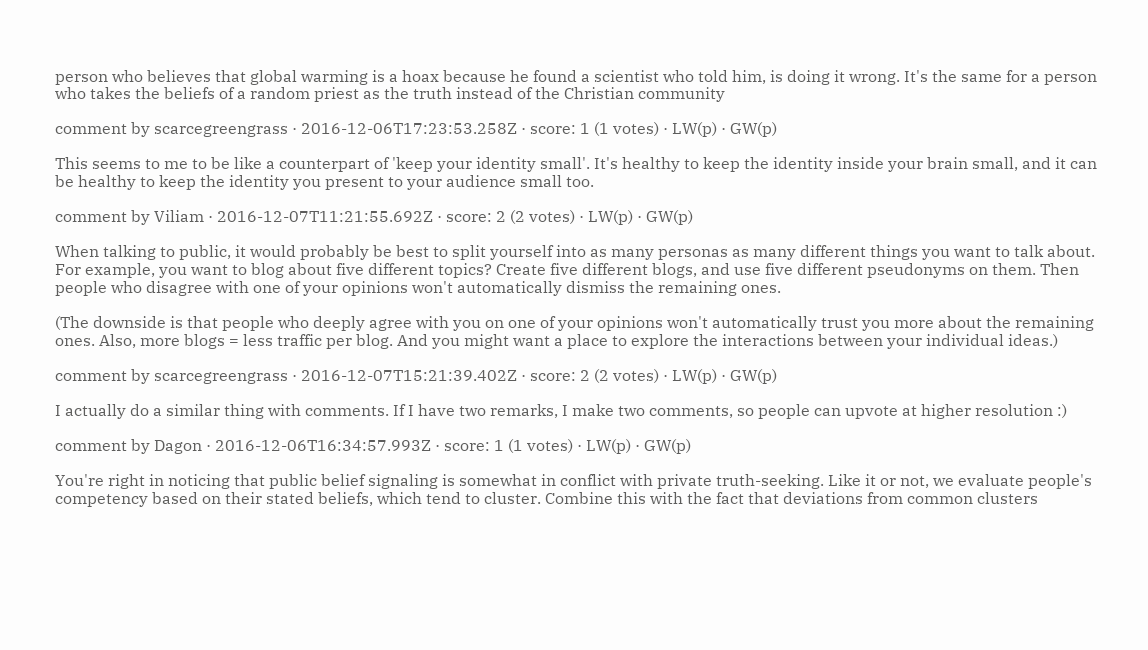person who believes that global warming is a hoax because he found a scientist who told him, is doing it wrong. It's the same for a person who takes the beliefs of a random priest as the truth instead of the Christian community

comment by scarcegreengrass · 2016-12-06T17:23:53.258Z · score: 1 (1 votes) · LW(p) · GW(p)

This seems to me to be like a counterpart of 'keep your identity small'. It's healthy to keep the identity inside your brain small, and it can be healthy to keep the identity you present to your audience small too.

comment by Viliam · 2016-12-07T11:21:55.692Z · score: 2 (2 votes) · LW(p) · GW(p)

When talking to public, it would probably be best to split yourself into as many personas as many different things you want to talk about. For example, you want to blog about five different topics? Create five different blogs, and use five different pseudonyms on them. Then people who disagree with one of your opinions won't automatically dismiss the remaining ones.

(The downside is that people who deeply agree with you on one of your opinions won't automatically trust you more about the remaining ones. Also, more blogs = less traffic per blog. And you might want a place to explore the interactions between your individual ideas.)

comment by scarcegreengrass · 2016-12-07T15:21:39.402Z · score: 2 (2 votes) · LW(p) · GW(p)

I actually do a similar thing with comments. If I have two remarks, I make two comments, so people can upvote at higher resolution :)

comment by Dagon · 2016-12-06T16:34:57.993Z · score: 1 (1 votes) · LW(p) · GW(p)

You're right in noticing that public belief signaling is somewhat in conflict with private truth-seeking. Like it or not, we evaluate people's competency based on their stated beliefs, which tend to cluster. Combine this with the fact that deviations from common clusters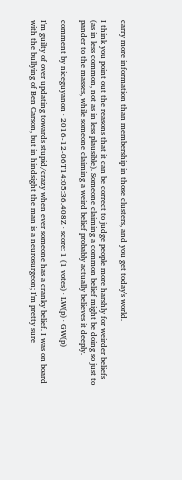carry more information than membership in those clusters, and you get today's world.

I think you point out the reasons that it can be correct to judge people more harshly for weirder beliefs (as in less common, not as in less plausible). Someone claiming a common belief might be doing so just to pander to the masses, while someone claiming a weird belief probably actually believes it deeply.

comment by niceguyanon · 2016-12-06T14:05:36.408Z · score: 1 (1 votes) · LW(p) · GW(p)

I'm guilty of over updating towards stupid/crazy when ever someone has a cranky belief. I was on board with the bullying of Ben Carson, but in hindsight the man is a neurosurgeon; I'm pretty sure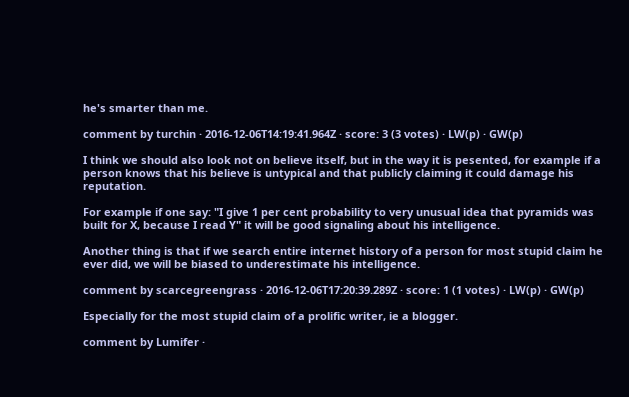he's smarter than me.

comment by turchin · 2016-12-06T14:19:41.964Z · score: 3 (3 votes) · LW(p) · GW(p)

I think we should also look not on believe itself, but in the way it is pesented, for example if a person knows that his believe is untypical and that publicly claiming it could damage his reputation.

For example if one say: "I give 1 per cent probability to very unusual idea that pyramids was built for X, because I read Y" it will be good signaling about his intelligence.

Another thing is that if we search entire internet history of a person for most stupid claim he ever did, we will be biased to underestimate his intelligence.

comment by scarcegreengrass · 2016-12-06T17:20:39.289Z · score: 1 (1 votes) · LW(p) · GW(p)

Especially for the most stupid claim of a prolific writer, ie a blogger.

comment by Lumifer ·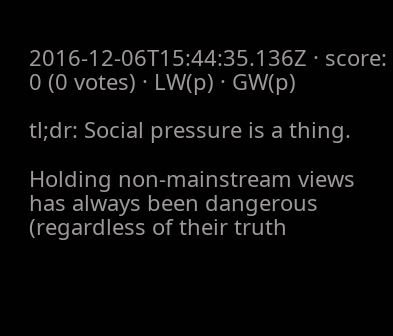2016-12-06T15:44:35.136Z · score: 0 (0 votes) · LW(p) · GW(p)

tl;dr: Social pressure is a thing.

Holding non-mainstream views has always been dangerous (regardless of their truth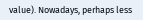value). Nowadays, perhaps less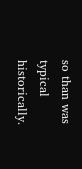so than was typical historically.